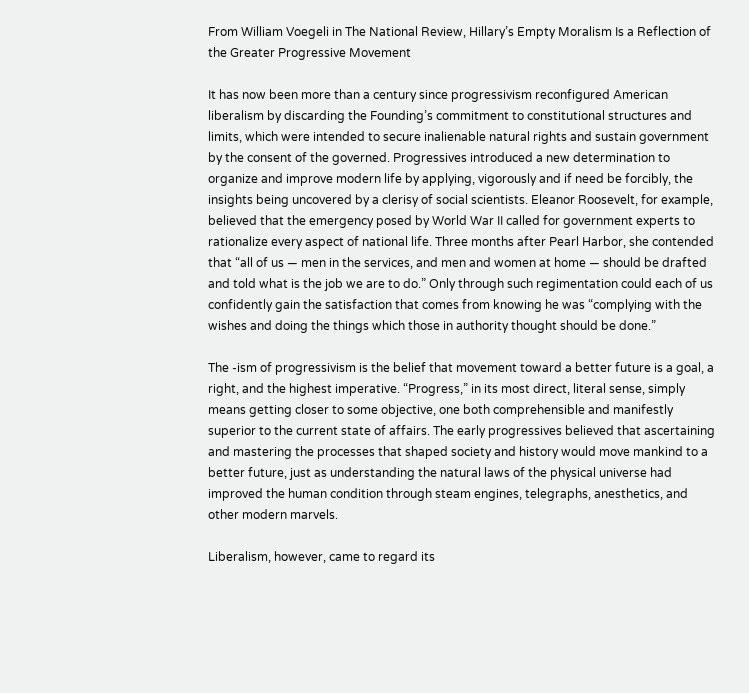From William Voegeli in The National Review, Hillary’s Empty Moralism Is a Reflection of the Greater Progressive Movement

It has now been more than a century since progressivism reconfigured American liberalism by discarding the Founding’s commitment to constitutional structures and limits, which were intended to secure inalienable natural rights and sustain government by the consent of the governed. Progressives introduced a new determination to organize and improve modern life by applying, vigorously and if need be forcibly, the insights being uncovered by a clerisy of social scientists. Eleanor Roosevelt, for example, believed that the emergency posed by World War II called for government experts to rationalize every aspect of national life. Three months after Pearl Harbor, she contended that “all of us — men in the services, and men and women at home — should be drafted and told what is the job we are to do.” Only through such regimentation could each of us confidently gain the satisfaction that comes from knowing he was “complying with the wishes and doing the things which those in authority thought should be done.”

The -ism of progressivism is the belief that movement toward a better future is a goal, a right, and the highest imperative. “Progress,” in its most direct, literal sense, simply means getting closer to some objective, one both comprehensible and manifestly superior to the current state of affairs. The early progressives believed that ascertaining and mastering the processes that shaped society and history would move mankind to a better future, just as understanding the natural laws of the physical universe had improved the human condition through steam engines, telegraphs, anesthetics, and other modern marvels.

Liberalism, however, came to regard its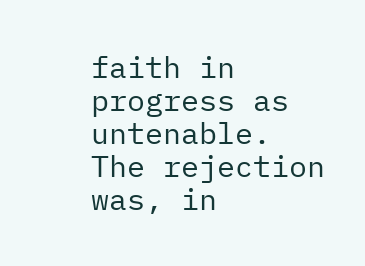faith in progress as untenable. The rejection was, in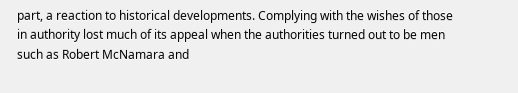part, a reaction to historical developments. Complying with the wishes of those in authority lost much of its appeal when the authorities turned out to be men such as Robert McNamara and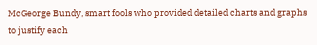McGeorge Bundy, smart fools who provided detailed charts and graphs to justify each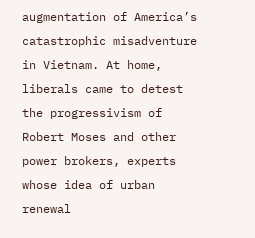augmentation of America’s catastrophic misadventure in Vietnam. At home, liberals came to detest the progressivism of Robert Moses and other power brokers, experts whose idea of urban renewal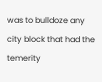was to bulldoze any city block that had the temerity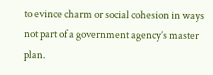to evince charm or social cohesion in ways not part of a government agency’s master plan.